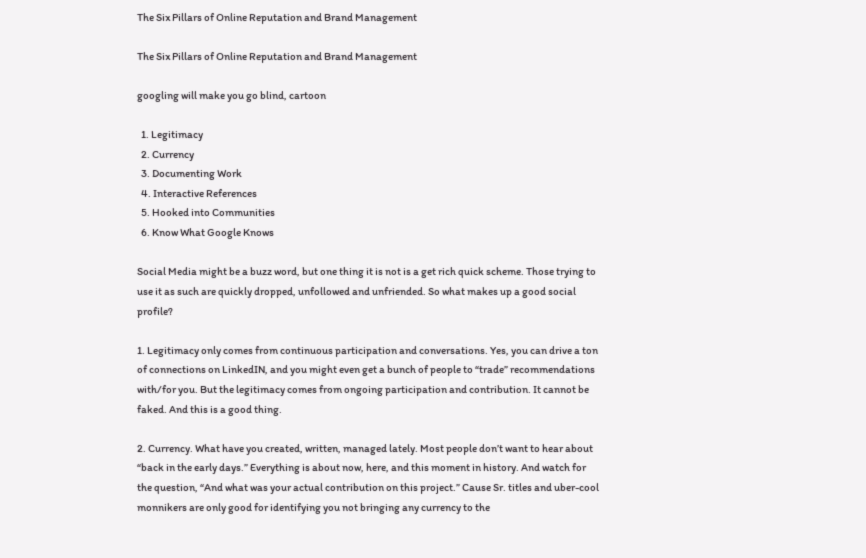The Six Pillars of Online Reputation and Brand Management

The Six Pillars of Online Reputation and Brand Management

googling will make you go blind, cartoon

  1. Legitimacy
  2. Currency
  3. Documenting Work
  4. Interactive References
  5. Hooked into Communities
  6. Know What Google Knows

Social Media might be a buzz word, but one thing it is not is a get rich quick scheme. Those trying to use it as such are quickly dropped, unfollowed and unfriended. So what makes up a good social profile?

1. Legitimacy only comes from continuous participation and conversations. Yes, you can drive a ton of connections on LinkedIN, and you might even get a bunch of people to “trade” recommendations with/for you. But the legitimacy comes from ongoing participation and contribution. It cannot be faked. And this is a good thing.

2. Currency. What have you created, written, managed lately. Most people don’t want to hear about “back in the early days.” Everything is about now, here, and this moment in history. And watch for the question, “And what was your actual contribution on this project.” Cause Sr. titles and uber-cool monnikers are only good for identifying you not bringing any currency to the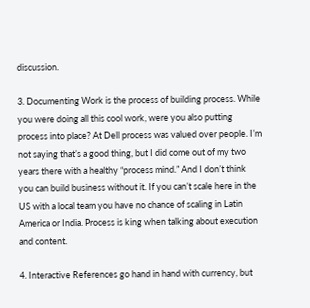discussion.

3. Documenting Work is the process of building process. While you were doing all this cool work, were you also putting process into place? At Dell process was valued over people. I’m not saying that’s a good thing, but I did come out of my two years there with a healthy “process mind.” And I don’t think you can build business without it. If you can’t scale here in the US with a local team you have no chance of scaling in Latin America or India. Process is king when talking about execution and content.

4. Interactive References go hand in hand with currency, but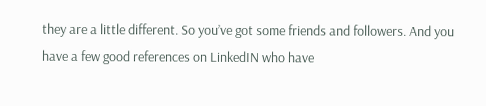they are a little different. So you’ve got some friends and followers. And you have a few good references on LinkedIN who have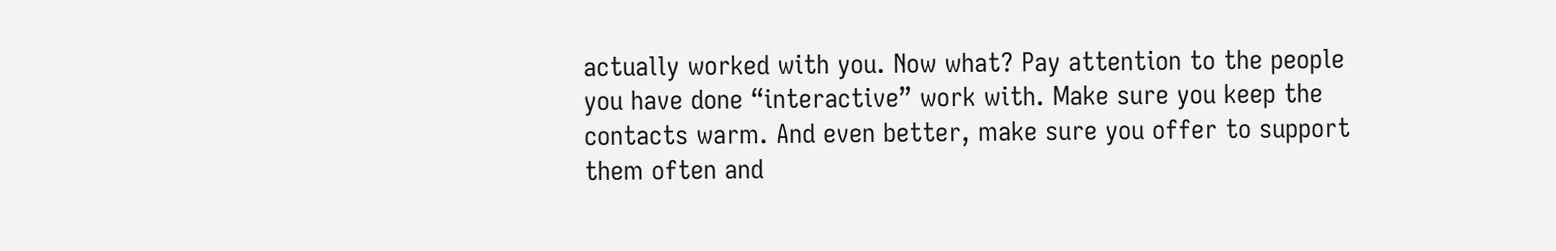actually worked with you. Now what? Pay attention to the people you have done “interactive” work with. Make sure you keep the contacts warm. And even better, make sure you offer to support them often and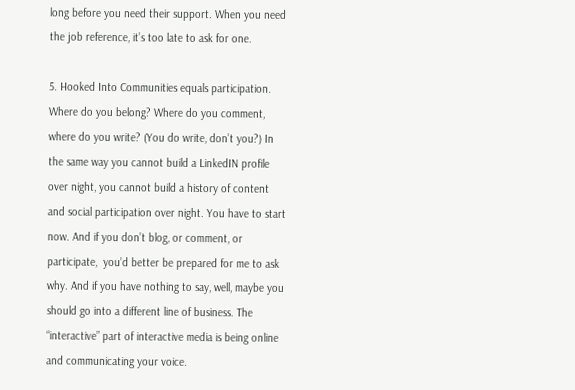long before you need their support. When you need the job reference, it’s too late to ask for one.

5. Hooked Into Communities equals participation. Where do you belong? Where do you comment, where do you write? (You do write, don’t you?) In the same way you cannot build a LinkedIN profile over night, you cannot build a history of content and social participation over night. You have to start now. And if you don’t blog, or comment, or participate,  you’d better be prepared for me to ask why. And if you have nothing to say, well, maybe you should go into a different line of business. The “interactive” part of interactive media is being online and communicating your voice.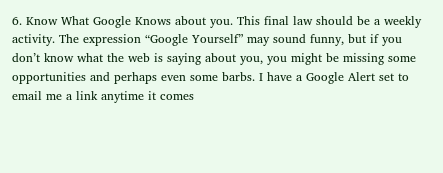6. Know What Google Knows about you. This final law should be a weekly activity. The expression “Google Yourself” may sound funny, but if you don’t know what the web is saying about you, you might be missing some opportunities and perhaps even some barbs. I have a Google Alert set to email me a link anytime it comes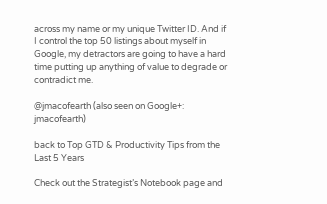across my name or my unique Twitter ID. And if I control the top 50 listings about myself in Google, my detractors are going to have a hard time putting up anything of value to degrade or contradict me.

@jmacofearth (also seen on Google+: jmacofearth)

back to Top GTD & Productivity Tips from the Last 5 Years

Check out the Strategist’s Notebook page and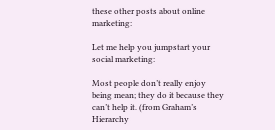these other posts about online marketing:

Let me help you jumpstart your social marketing:

Most people don’t really enjoy being mean; they do it because they can’t help it. (from Graham’s Hierarchy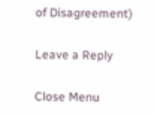of Disagreement)

Leave a Reply

Close Menu